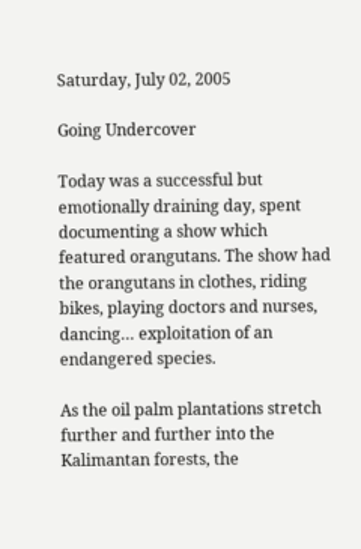Saturday, July 02, 2005

Going Undercover

Today was a successful but emotionally draining day, spent documenting a show which featured orangutans. The show had the orangutans in clothes, riding bikes, playing doctors and nurses, dancing… exploitation of an endangered species.

As the oil palm plantations stretch further and further into the Kalimantan forests, the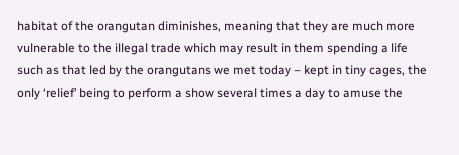habitat of the orangutan diminishes, meaning that they are much more vulnerable to the illegal trade which may result in them spending a life such as that led by the orangutans we met today – kept in tiny cages, the only ‘relief’ being to perform a show several times a day to amuse the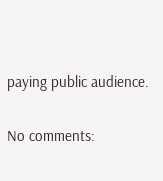paying public audience.

No comments: